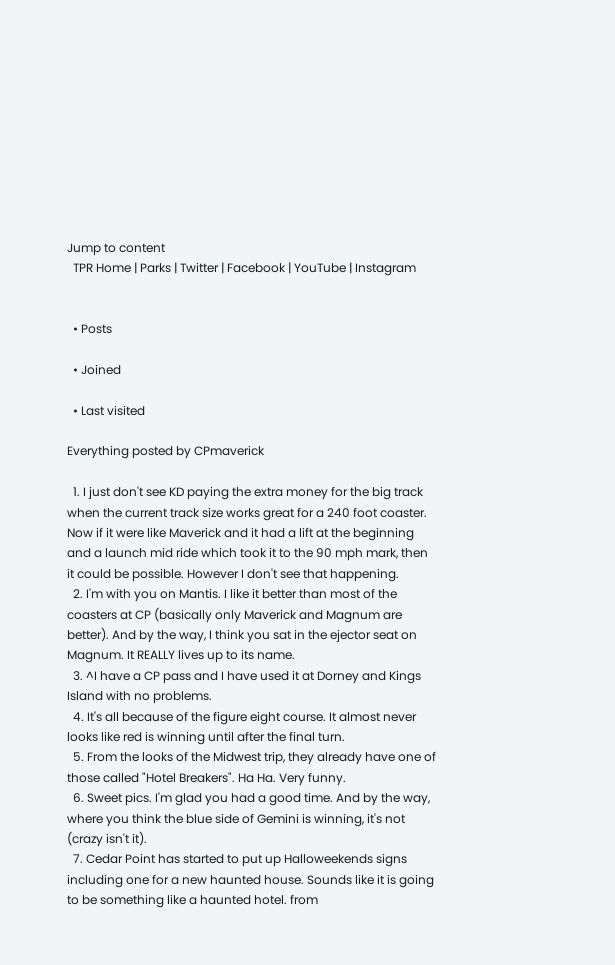Jump to content
  TPR Home | Parks | Twitter | Facebook | YouTube | Instagram


  • Posts

  • Joined

  • Last visited

Everything posted by CPmaverick

  1. I just don't see KD paying the extra money for the big track when the current track size works great for a 240 foot coaster. Now if it were like Maverick and it had a lift at the beginning and a launch mid ride which took it to the 90 mph mark, then it could be possible. However I don't see that happening.
  2. I'm with you on Mantis. I like it better than most of the coasters at CP (basically only Maverick and Magnum are better). And by the way, I think you sat in the ejector seat on Magnum. It REALLY lives up to its name.
  3. ^I have a CP pass and I have used it at Dorney and Kings Island with no problems.
  4. It's all because of the figure eight course. It almost never looks like red is winning until after the final turn.
  5. From the looks of the Midwest trip, they already have one of those called "Hotel Breakers". Ha Ha. Very funny.
  6. Sweet pics. I'm glad you had a good time. And by the way, where you think the blue side of Gemini is winning, it's not (crazy isn't it).
  7. Cedar Point has started to put up Halloweekends signs including one for a new haunted house. Sounds like it is going to be something like a haunted hotel. from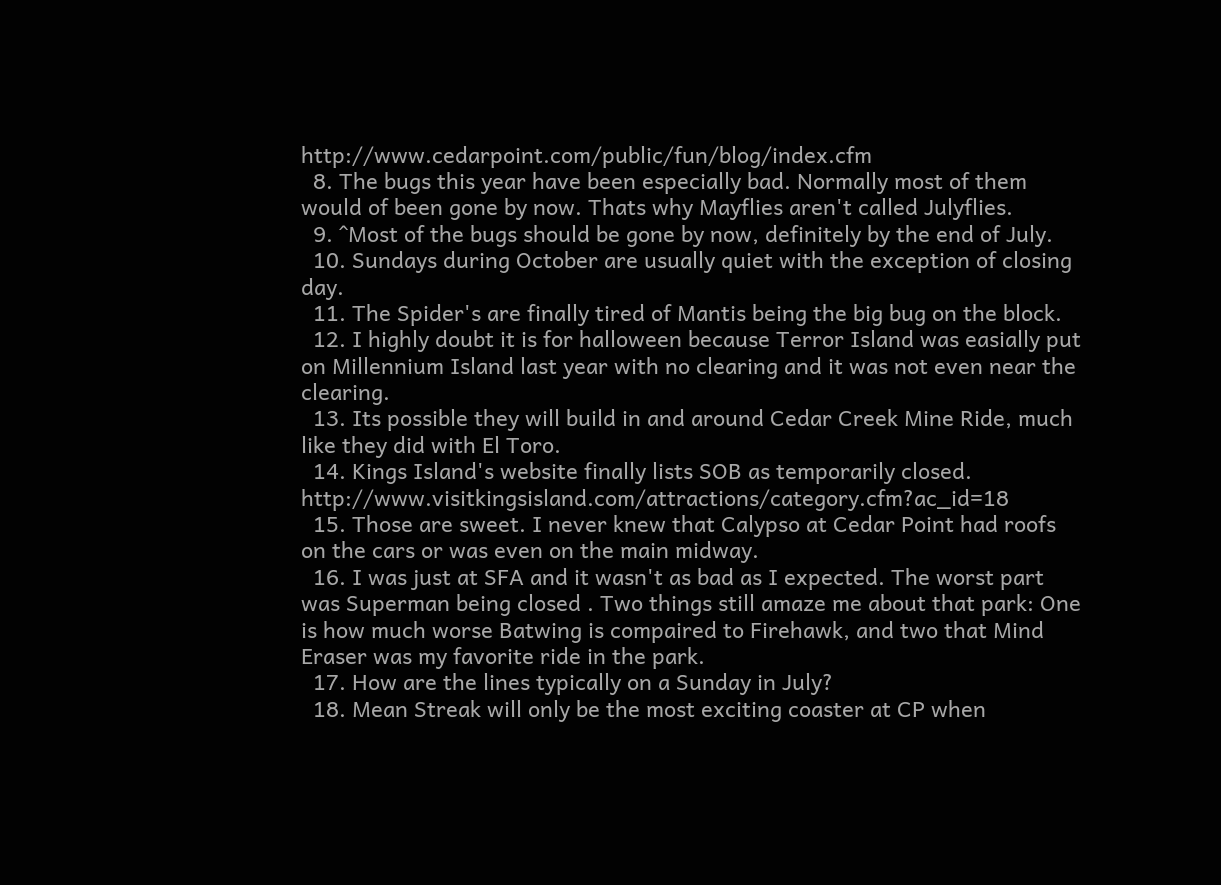http://www.cedarpoint.com/public/fun/blog/index.cfm
  8. The bugs this year have been especially bad. Normally most of them would of been gone by now. Thats why Mayflies aren't called Julyflies.
  9. ^Most of the bugs should be gone by now, definitely by the end of July.
  10. Sundays during October are usually quiet with the exception of closing day.
  11. The Spider's are finally tired of Mantis being the big bug on the block.
  12. I highly doubt it is for halloween because Terror Island was easially put on Millennium Island last year with no clearing and it was not even near the clearing.
  13. Its possible they will build in and around Cedar Creek Mine Ride, much like they did with El Toro.
  14. Kings Island's website finally lists SOB as temporarily closed. http://www.visitkingsisland.com/attractions/category.cfm?ac_id=18
  15. Those are sweet. I never knew that Calypso at Cedar Point had roofs on the cars or was even on the main midway.
  16. I was just at SFA and it wasn't as bad as I expected. The worst part was Superman being closed . Two things still amaze me about that park: One is how much worse Batwing is compaired to Firehawk, and two that Mind Eraser was my favorite ride in the park.
  17. How are the lines typically on a Sunday in July?
  18. Mean Streak will only be the most exciting coaster at CP when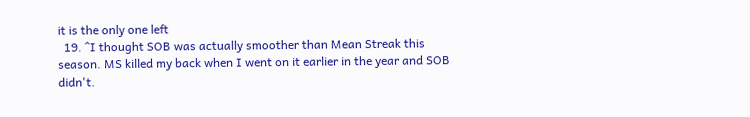it is the only one left
  19. ^I thought SOB was actually smoother than Mean Streak this season. MS killed my back when I went on it earlier in the year and SOB didn't.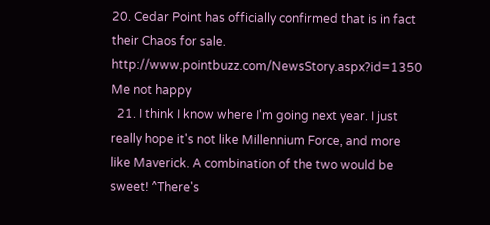20. Cedar Point has officially confirmed that is in fact their Chaos for sale. http://www.pointbuzz.com/NewsStory.aspx?id=1350 Me not happy
  21. I think I know where I'm going next year. I just really hope it's not like Millennium Force, and more like Maverick. A combination of the two would be sweet! ^There's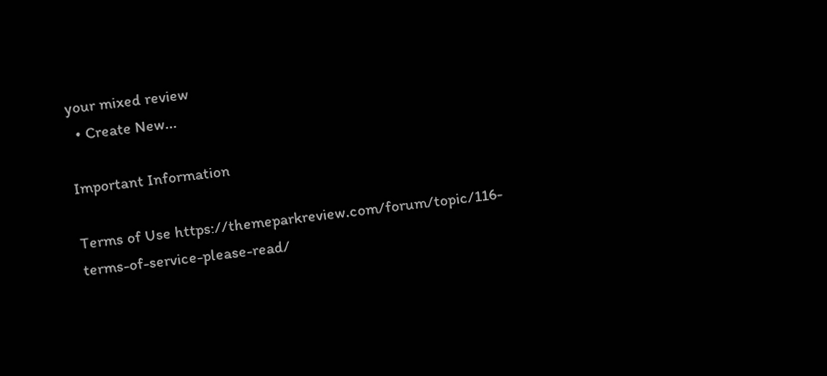your mixed review
  • Create New...

Important Information

Terms of Use https://themeparkreview.com/forum/topic/116-terms-of-service-please-read/